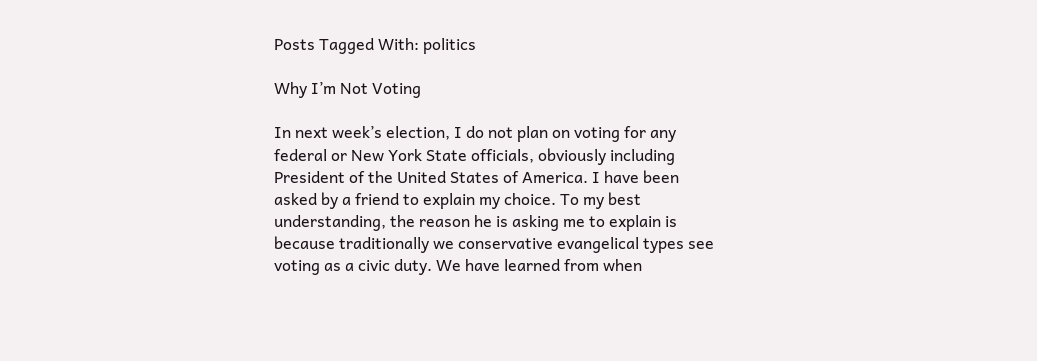Posts Tagged With: politics

Why I’m Not Voting

In next week’s election, I do not plan on voting for any federal or New York State officials, obviously including President of the United States of America. I have been asked by a friend to explain my choice. To my best understanding, the reason he is asking me to explain is because traditionally we conservative evangelical types see voting as a civic duty. We have learned from when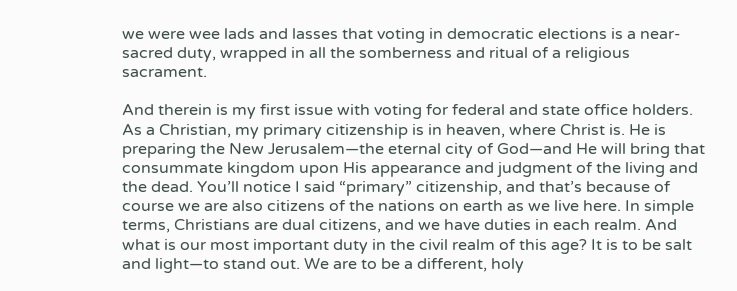we were wee lads and lasses that voting in democratic elections is a near-sacred duty, wrapped in all the somberness and ritual of a religious sacrament.

And therein is my first issue with voting for federal and state office holders. As a Christian, my primary citizenship is in heaven, where Christ is. He is preparing the New Jerusalem—the eternal city of God—and He will bring that consummate kingdom upon His appearance and judgment of the living and the dead. You’ll notice I said “primary” citizenship, and that’s because of course we are also citizens of the nations on earth as we live here. In simple terms, Christians are dual citizens, and we have duties in each realm. And what is our most important duty in the civil realm of this age? It is to be salt and light—to stand out. We are to be a different, holy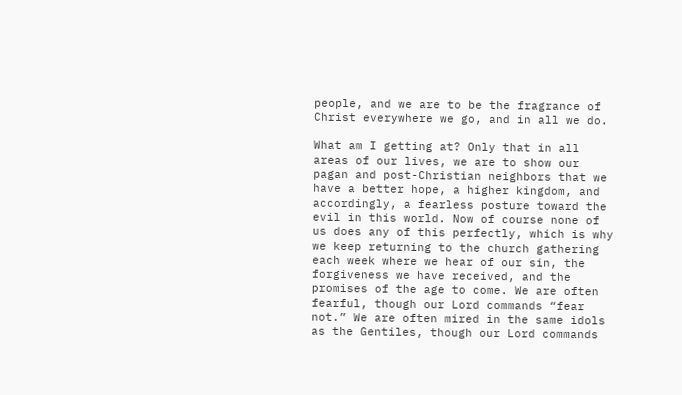people, and we are to be the fragrance of Christ everywhere we go, and in all we do.

What am I getting at? Only that in all areas of our lives, we are to show our pagan and post-Christian neighbors that we have a better hope, a higher kingdom, and accordingly, a fearless posture toward the evil in this world. Now of course none of us does any of this perfectly, which is why we keep returning to the church gathering each week where we hear of our sin, the forgiveness we have received, and the promises of the age to come. We are often fearful, though our Lord commands “fear not.” We are often mired in the same idols as the Gentiles, though our Lord commands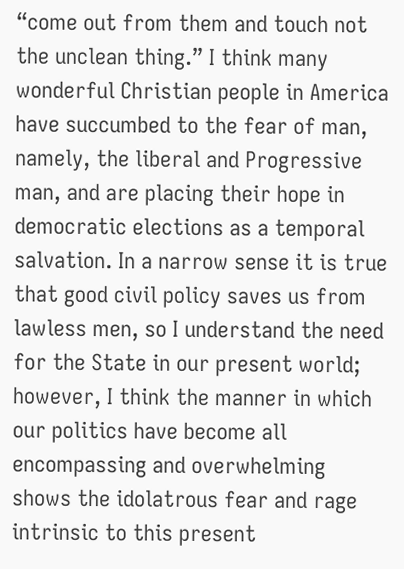“come out from them and touch not the unclean thing.” I think many wonderful Christian people in America have succumbed to the fear of man, namely, the liberal and Progressive man, and are placing their hope in democratic elections as a temporal salvation. In a narrow sense it is true that good civil policy saves us from lawless men, so I understand the need for the State in our present world; however, I think the manner in which our politics have become all encompassing and overwhelming shows the idolatrous fear and rage intrinsic to this present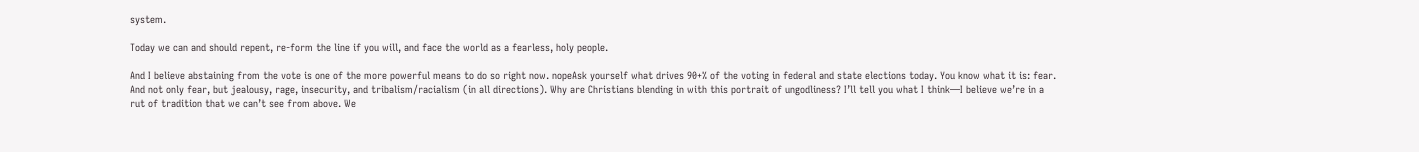system.

Today we can and should repent, re-form the line if you will, and face the world as a fearless, holy people.

And I believe abstaining from the vote is one of the more powerful means to do so right now. nopeAsk yourself what drives 90+% of the voting in federal and state elections today. You know what it is: fear. And not only fear, but jealousy, rage, insecurity, and tribalism/racialism (in all directions). Why are Christians blending in with this portrait of ungodliness? I’ll tell you what I think—I believe we’re in a rut of tradition that we can’t see from above. We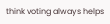think voting always helps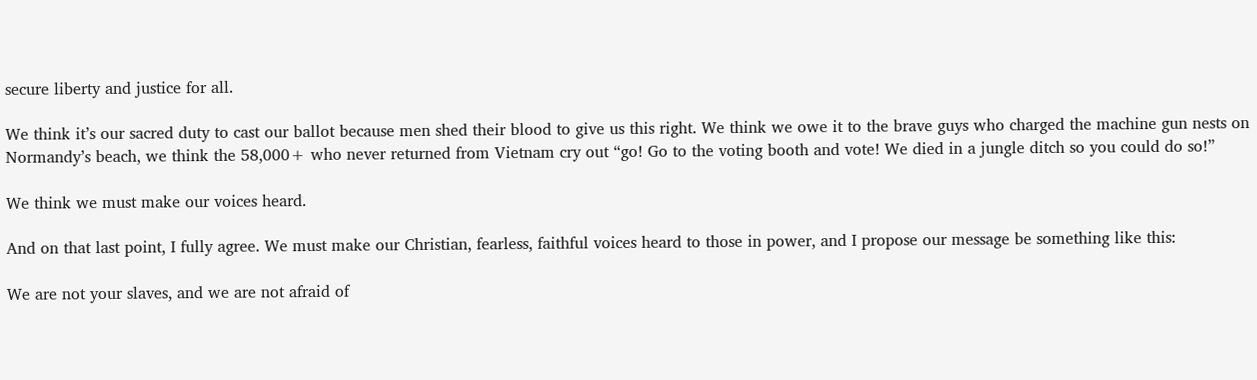secure liberty and justice for all.

We think it’s our sacred duty to cast our ballot because men shed their blood to give us this right. We think we owe it to the brave guys who charged the machine gun nests on Normandy’s beach, we think the 58,000+ who never returned from Vietnam cry out “go! Go to the voting booth and vote! We died in a jungle ditch so you could do so!”

We think we must make our voices heard.

And on that last point, I fully agree. We must make our Christian, fearless, faithful voices heard to those in power, and I propose our message be something like this:

We are not your slaves, and we are not afraid of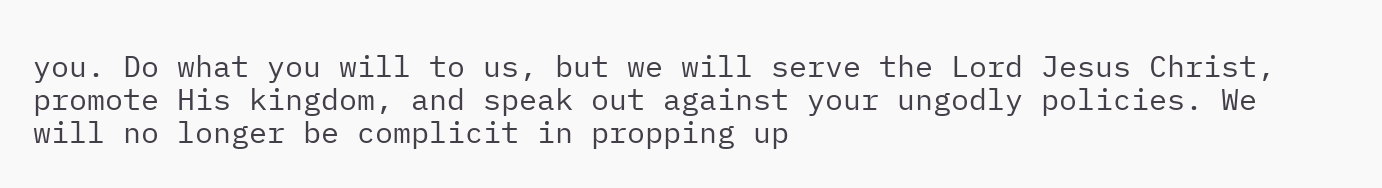you. Do what you will to us, but we will serve the Lord Jesus Christ, promote His kingdom, and speak out against your ungodly policies. We will no longer be complicit in propping up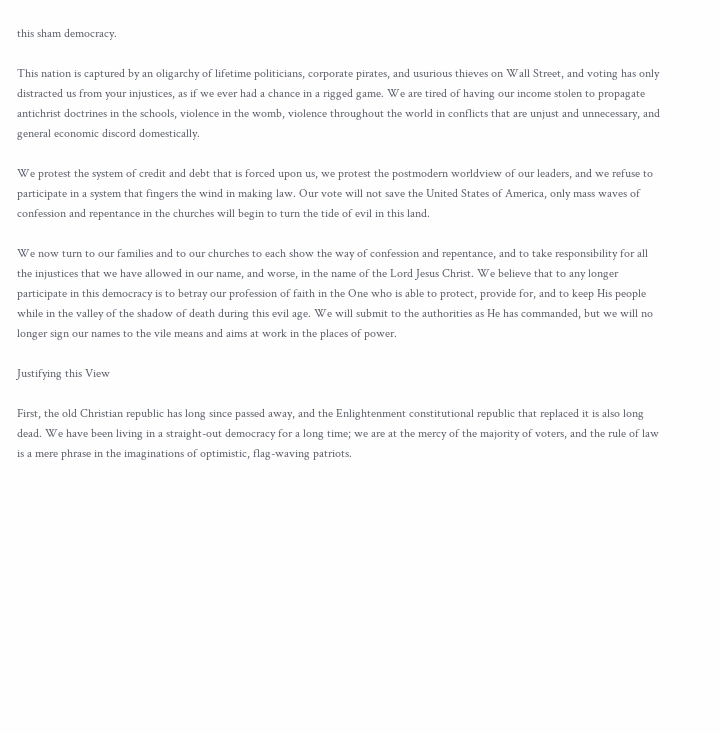this sham democracy.

This nation is captured by an oligarchy of lifetime politicians, corporate pirates, and usurious thieves on Wall Street, and voting has only distracted us from your injustices, as if we ever had a chance in a rigged game. We are tired of having our income stolen to propagate antichrist doctrines in the schools, violence in the womb, violence throughout the world in conflicts that are unjust and unnecessary, and general economic discord domestically.

We protest the system of credit and debt that is forced upon us, we protest the postmodern worldview of our leaders, and we refuse to participate in a system that fingers the wind in making law. Our vote will not save the United States of America, only mass waves of confession and repentance in the churches will begin to turn the tide of evil in this land.

We now turn to our families and to our churches to each show the way of confession and repentance, and to take responsibility for all the injustices that we have allowed in our name, and worse, in the name of the Lord Jesus Christ. We believe that to any longer participate in this democracy is to betray our profession of faith in the One who is able to protect, provide for, and to keep His people while in the valley of the shadow of death during this evil age. We will submit to the authorities as He has commanded, but we will no longer sign our names to the vile means and aims at work in the places of power.

Justifying this View

First, the old Christian republic has long since passed away, and the Enlightenment constitutional republic that replaced it is also long dead. We have been living in a straight-out democracy for a long time; we are at the mercy of the majority of voters, and the rule of law is a mere phrase in the imaginations of optimistic, flag-waving patriots.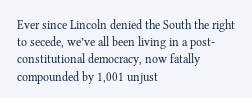Ever since Lincoln denied the South the right to secede, we’ve all been living in a post-constitutional democracy, now fatally compounded by 1,001 unjust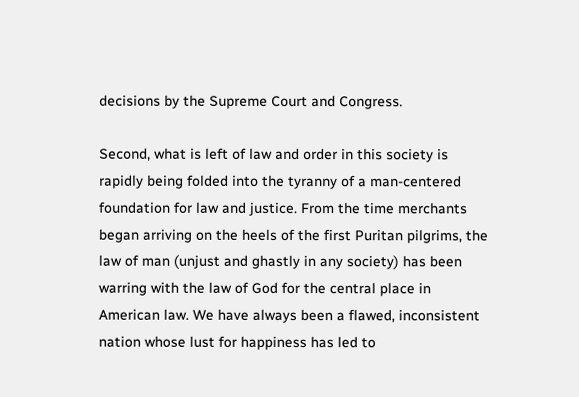decisions by the Supreme Court and Congress.

Second, what is left of law and order in this society is rapidly being folded into the tyranny of a man-centered foundation for law and justice. From the time merchants began arriving on the heels of the first Puritan pilgrims, the law of man (unjust and ghastly in any society) has been warring with the law of God for the central place in American law. We have always been a flawed, inconsistent nation whose lust for happiness has led to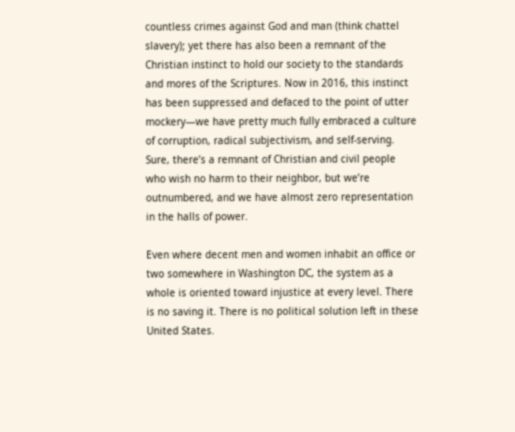countless crimes against God and man (think chattel slavery); yet there has also been a remnant of the Christian instinct to hold our society to the standards and mores of the Scriptures. Now in 2016, this instinct has been suppressed and defaced to the point of utter mockery—we have pretty much fully embraced a culture of corruption, radical subjectivism, and self-serving. Sure, there’s a remnant of Christian and civil people who wish no harm to their neighbor, but we’re outnumbered, and we have almost zero representation in the halls of power.

Even where decent men and women inhabit an office or two somewhere in Washington DC, the system as a whole is oriented toward injustice at every level. There is no saving it. There is no political solution left in these United States.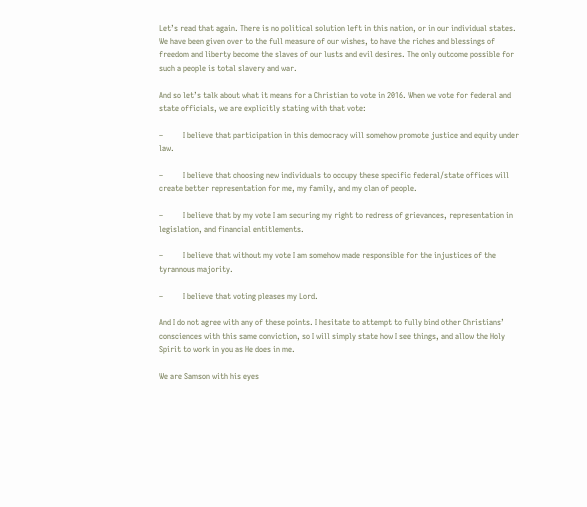Let’s read that again. There is no political solution left in this nation, or in our individual states. We have been given over to the full measure of our wishes, to have the riches and blessings of freedom and liberty become the slaves of our lusts and evil desires. The only outcome possible for such a people is total slavery and war.

And so let’s talk about what it means for a Christian to vote in 2016. When we vote for federal and state officials, we are explicitly stating with that vote:

–          I believe that participation in this democracy will somehow promote justice and equity under law.

–          I believe that choosing new individuals to occupy these specific federal/state offices will create better representation for me, my family, and my clan of people.

–          I believe that by my vote I am securing my right to redress of grievances, representation in legislation, and financial entitlements.

–          I believe that without my vote I am somehow made responsible for the injustices of the tyrannous majority.

–          I believe that voting pleases my Lord.

And I do not agree with any of these points. I hesitate to attempt to fully bind other Christians’ consciences with this same conviction, so I will simply state how I see things, and allow the Holy Spirit to work in you as He does in me.

We are Samson with his eyes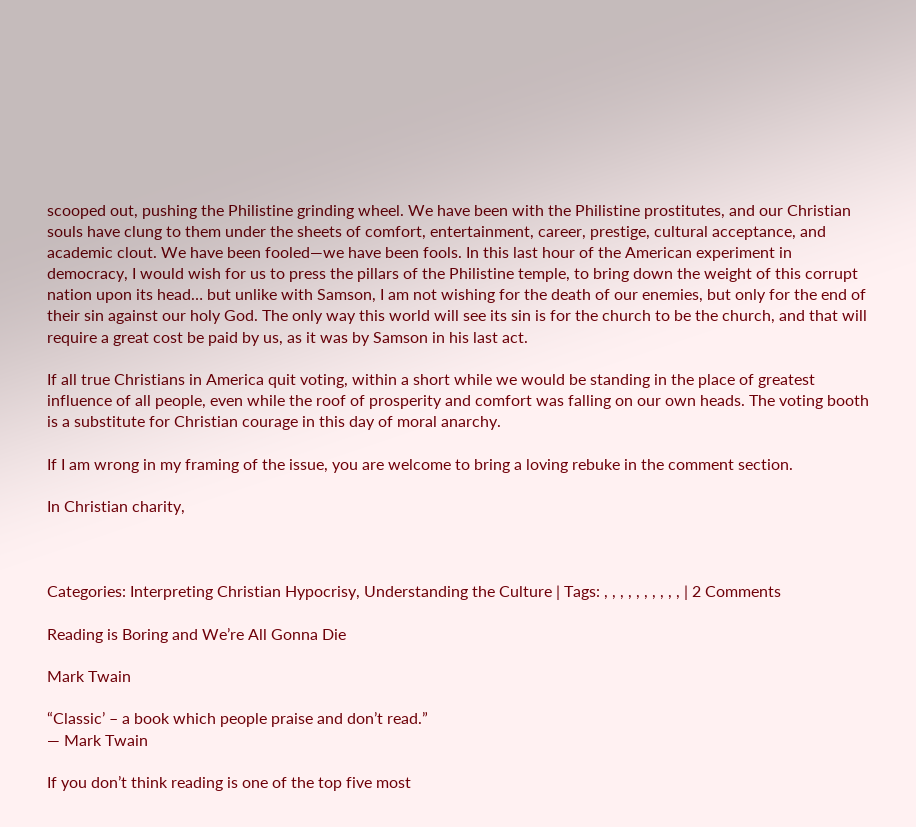scooped out, pushing the Philistine grinding wheel. We have been with the Philistine prostitutes, and our Christian souls have clung to them under the sheets of comfort, entertainment, career, prestige, cultural acceptance, and academic clout. We have been fooled—we have been fools. In this last hour of the American experiment in democracy, I would wish for us to press the pillars of the Philistine temple, to bring down the weight of this corrupt nation upon its head… but unlike with Samson, I am not wishing for the death of our enemies, but only for the end of their sin against our holy God. The only way this world will see its sin is for the church to be the church, and that will require a great cost be paid by us, as it was by Samson in his last act.

If all true Christians in America quit voting, within a short while we would be standing in the place of greatest influence of all people, even while the roof of prosperity and comfort was falling on our own heads. The voting booth is a substitute for Christian courage in this day of moral anarchy.

If I am wrong in my framing of the issue, you are welcome to bring a loving rebuke in the comment section.

In Christian charity,



Categories: Interpreting Christian Hypocrisy, Understanding the Culture | Tags: , , , , , , , , , , | 2 Comments

Reading is Boring and We’re All Gonna Die

Mark Twain

“Classic’ – a book which people praise and don’t read.”
― Mark Twain

If you don’t think reading is one of the top five most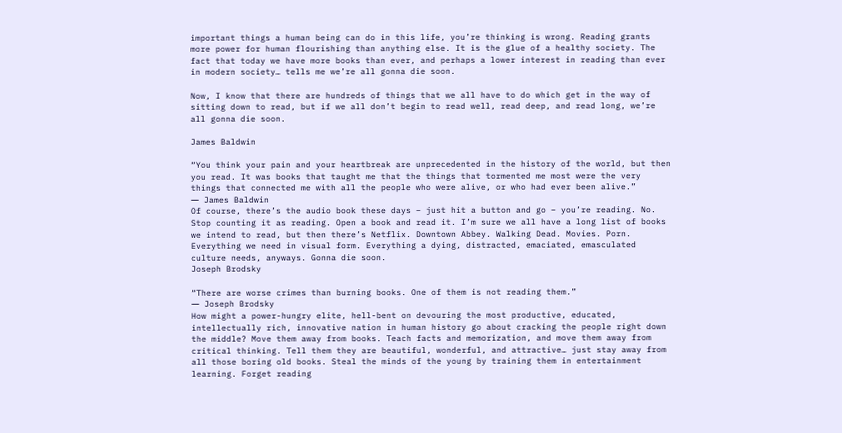important things a human being can do in this life, you’re thinking is wrong. Reading grants more power for human flourishing than anything else. It is the glue of a healthy society. The fact that today we have more books than ever, and perhaps a lower interest in reading than ever in modern society… tells me we’re all gonna die soon.

Now, I know that there are hundreds of things that we all have to do which get in the way of sitting down to read, but if we all don’t begin to read well, read deep, and read long, we’re all gonna die soon.

James Baldwin

“You think your pain and your heartbreak are unprecedented in the history of the world, but then you read. It was books that taught me that the things that tormented me most were the very things that connected me with all the people who were alive, or who had ever been alive.”
― James Baldwin
Of course, there’s the audio book these days – just hit a button and go – you’re reading. No. Stop counting it as reading. Open a book and read it. I’m sure we all have a long list of books we intend to read, but then there’s Netflix. Downtown Abbey. Walking Dead. Movies. Porn. Everything we need in visual form. Everything a dying, distracted, emaciated, emasculated culture needs, anyways. Gonna die soon.
Joseph Brodsky

“There are worse crimes than burning books. One of them is not reading them.”
― Joseph Brodsky
How might a power-hungry elite, hell-bent on devouring the most productive, educated, intellectually rich, innovative nation in human history go about cracking the people right down the middle? Move them away from books. Teach facts and memorization, and move them away from critical thinking. Tell them they are beautiful, wonderful, and attractive… just stay away from all those boring old books. Steal the minds of the young by training them in entertainment learning. Forget reading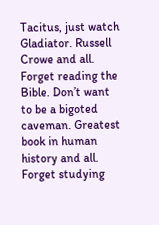Tacitus, just watch Gladiator. Russell Crowe and all. Forget reading the Bible. Don’t want to be a bigoted caveman. Greatest book in human history and all. Forget studying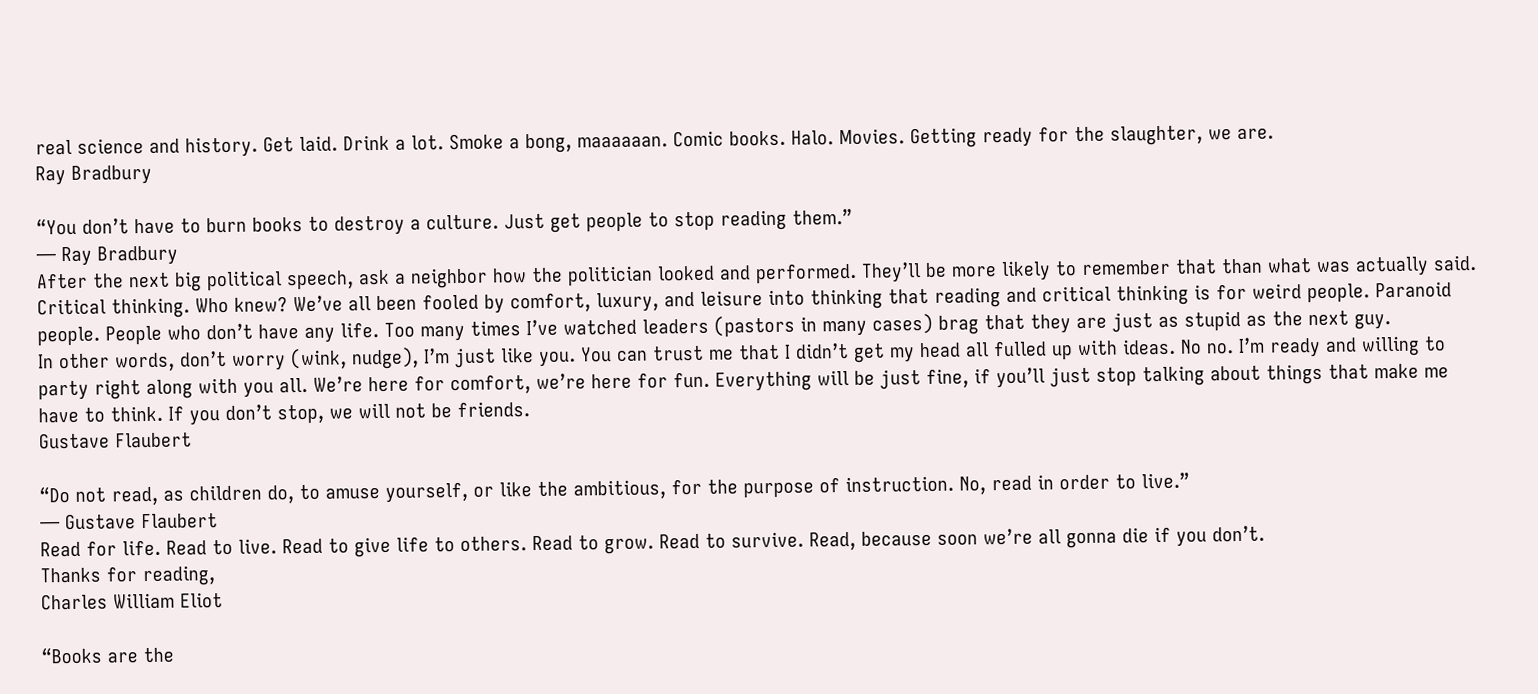real science and history. Get laid. Drink a lot. Smoke a bong, maaaaaan. Comic books. Halo. Movies. Getting ready for the slaughter, we are.
Ray Bradbury

“You don’t have to burn books to destroy a culture. Just get people to stop reading them.”
― Ray Bradbury
After the next big political speech, ask a neighbor how the politician looked and performed. They’ll be more likely to remember that than what was actually said. Critical thinking. Who knew? We’ve all been fooled by comfort, luxury, and leisure into thinking that reading and critical thinking is for weird people. Paranoid people. People who don’t have any life. Too many times I’ve watched leaders (pastors in many cases) brag that they are just as stupid as the next guy.
In other words, don’t worry (wink, nudge), I’m just like you. You can trust me that I didn’t get my head all fulled up with ideas. No no. I’m ready and willing to party right along with you all. We’re here for comfort, we’re here for fun. Everything will be just fine, if you’ll just stop talking about things that make me have to think. If you don’t stop, we will not be friends.
Gustave Flaubert

“Do not read, as children do, to amuse yourself, or like the ambitious, for the purpose of instruction. No, read in order to live.”
― Gustave Flaubert
Read for life. Read to live. Read to give life to others. Read to grow. Read to survive. Read, because soon we’re all gonna die if you don’t.
Thanks for reading,
Charles William Eliot

“Books are the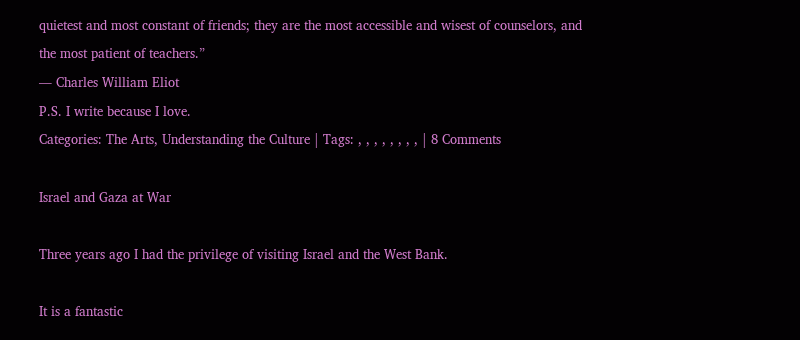quietest and most constant of friends; they are the most accessible and wisest of counselors, and the most patient of teachers.”
― Charles William Eliot
P.S. I write because I love.
Categories: The Arts, Understanding the Culture | Tags: , , , , , , , , | 8 Comments

Israel and Gaza at War

Three years ago I had the privilege of visiting Israel and the West Bank.

It is a fantastic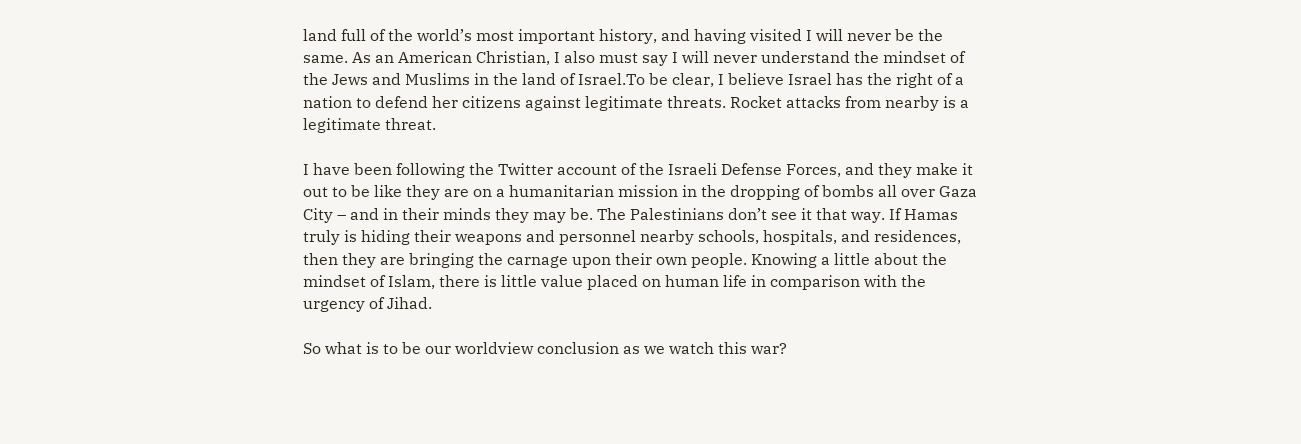land full of the world’s most important history, and having visited I will never be the same. As an American Christian, I also must say I will never understand the mindset of the Jews and Muslims in the land of Israel.To be clear, I believe Israel has the right of a nation to defend her citizens against legitimate threats. Rocket attacks from nearby is a legitimate threat.

I have been following the Twitter account of the Israeli Defense Forces, and they make it out to be like they are on a humanitarian mission in the dropping of bombs all over Gaza City – and in their minds they may be. The Palestinians don’t see it that way. If Hamas truly is hiding their weapons and personnel nearby schools, hospitals, and residences, then they are bringing the carnage upon their own people. Knowing a little about the mindset of Islam, there is little value placed on human life in comparison with the urgency of Jihad.

So what is to be our worldview conclusion as we watch this war?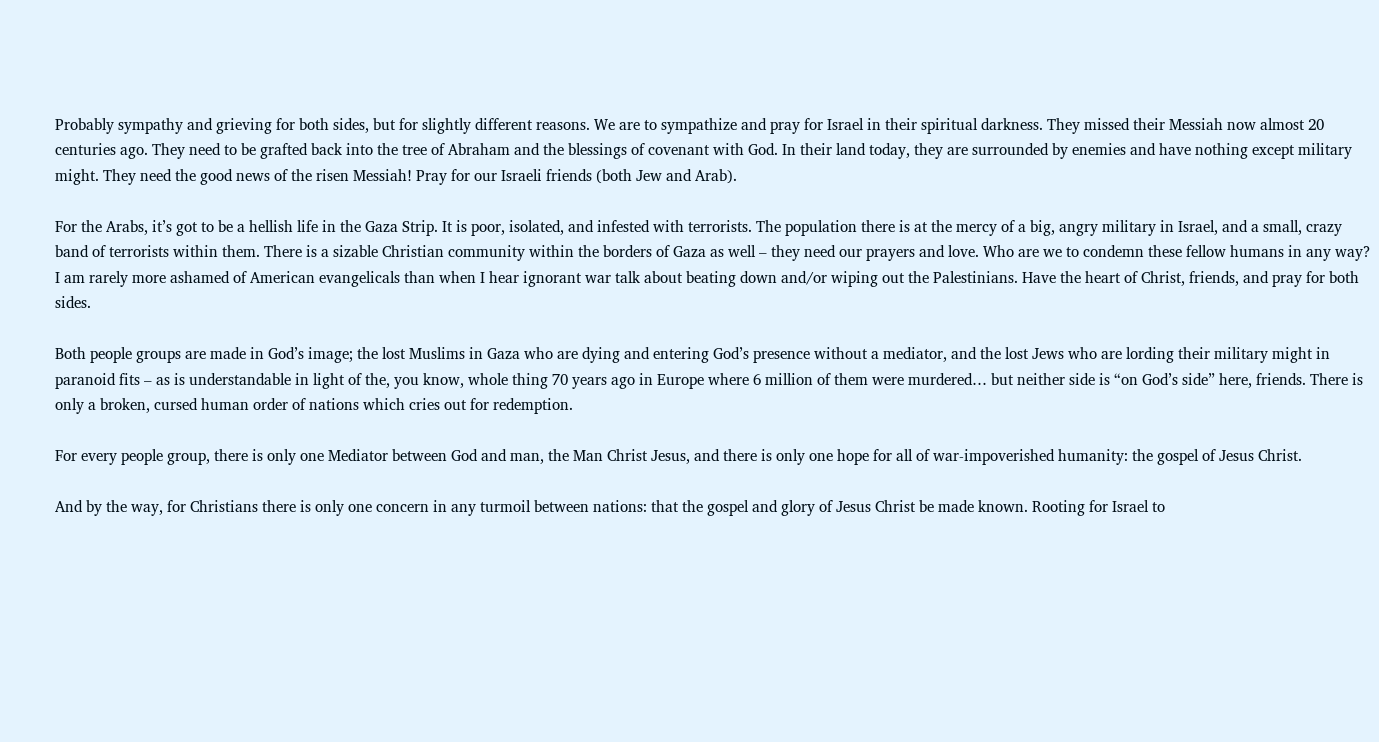Probably sympathy and grieving for both sides, but for slightly different reasons. We are to sympathize and pray for Israel in their spiritual darkness. They missed their Messiah now almost 20 centuries ago. They need to be grafted back into the tree of Abraham and the blessings of covenant with God. In their land today, they are surrounded by enemies and have nothing except military might. They need the good news of the risen Messiah! Pray for our Israeli friends (both Jew and Arab).

For the Arabs, it’s got to be a hellish life in the Gaza Strip. It is poor, isolated, and infested with terrorists. The population there is at the mercy of a big, angry military in Israel, and a small, crazy band of terrorists within them. There is a sizable Christian community within the borders of Gaza as well – they need our prayers and love. Who are we to condemn these fellow humans in any way? I am rarely more ashamed of American evangelicals than when I hear ignorant war talk about beating down and/or wiping out the Palestinians. Have the heart of Christ, friends, and pray for both sides.

Both people groups are made in God’s image; the lost Muslims in Gaza who are dying and entering God’s presence without a mediator, and the lost Jews who are lording their military might in paranoid fits – as is understandable in light of the, you know, whole thing 70 years ago in Europe where 6 million of them were murdered… but neither side is “on God’s side” here, friends. There is only a broken, cursed human order of nations which cries out for redemption.

For every people group, there is only one Mediator between God and man, the Man Christ Jesus, and there is only one hope for all of war-impoverished humanity: the gospel of Jesus Christ.

And by the way, for Christians there is only one concern in any turmoil between nations: that the gospel and glory of Jesus Christ be made known. Rooting for Israel to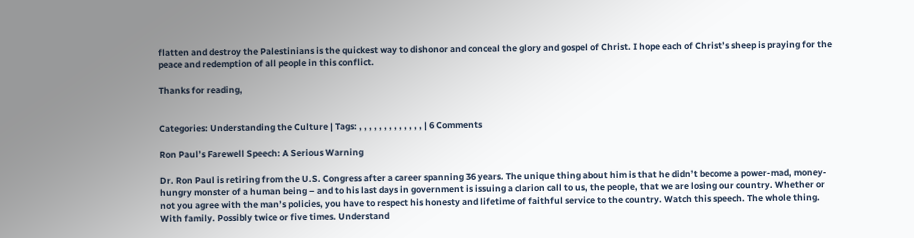flatten and destroy the Palestinians is the quickest way to dishonor and conceal the glory and gospel of Christ. I hope each of Christ’s sheep is praying for the peace and redemption of all people in this conflict.

Thanks for reading,


Categories: Understanding the Culture | Tags: , , , , , , , , , , , , , | 6 Comments

Ron Paul’s Farewell Speech: A Serious Warning

Dr. Ron Paul is retiring from the U.S. Congress after a career spanning 36 years. The unique thing about him is that he didn’t become a power-mad, money-hungry monster of a human being – and to his last days in government is issuing a clarion call to us, the people, that we are losing our country. Whether or not you agree with the man’s policies, you have to respect his honesty and lifetime of faithful service to the country. Watch this speech. The whole thing. With family. Possibly twice or five times. Understand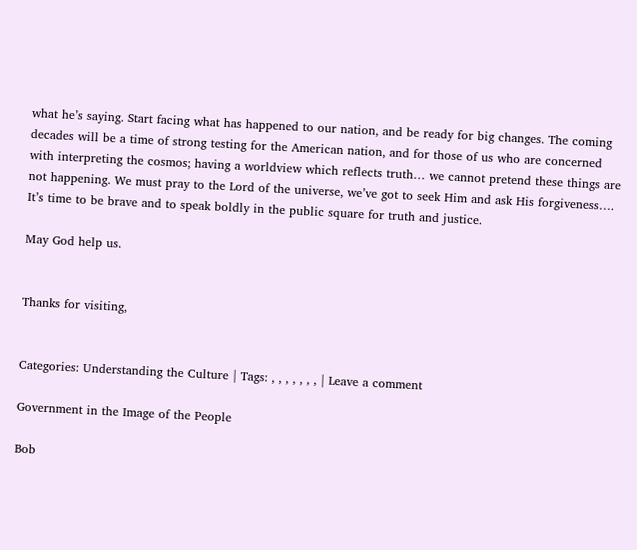what he’s saying. Start facing what has happened to our nation, and be ready for big changes. The coming decades will be a time of strong testing for the American nation, and for those of us who are concerned with interpreting the cosmos; having a worldview which reflects truth… we cannot pretend these things are not happening. We must pray to the Lord of the universe, we’ve got to seek Him and ask His forgiveness…. It’s time to be brave and to speak boldly in the public square for truth and justice.

May God help us.


Thanks for visiting,


Categories: Understanding the Culture | Tags: , , , , , , , | Leave a comment

Government in the Image of the People

Bob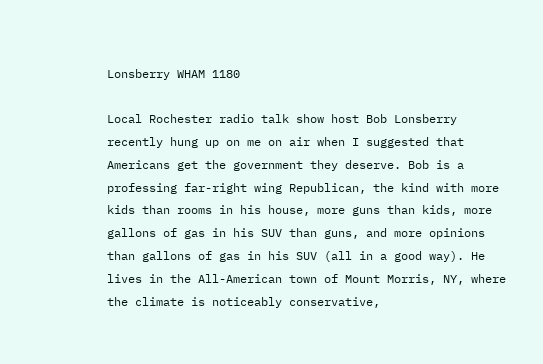Lonsberry WHAM 1180

Local Rochester radio talk show host Bob Lonsberry recently hung up on me on air when I suggested that Americans get the government they deserve. Bob is a professing far-right wing Republican, the kind with more kids than rooms in his house, more guns than kids, more gallons of gas in his SUV than guns, and more opinions than gallons of gas in his SUV (all in a good way). He lives in the All-American town of Mount Morris, NY, where the climate is noticeably conservative,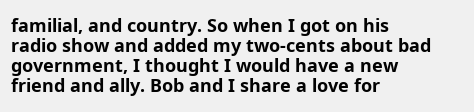familial, and country. So when I got on his radio show and added my two-cents about bad government, I thought I would have a new friend and ally. Bob and I share a love for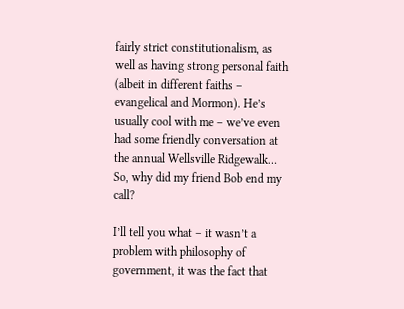fairly strict constitutionalism, as well as having strong personal faith (albeit in different faiths – evangelical and Mormon). He’s usually cool with me – we’ve even had some friendly conversation at the annual Wellsville Ridgewalk… So, why did my friend Bob end my call?

I’ll tell you what – it wasn’t a problem with philosophy of government, it was the fact that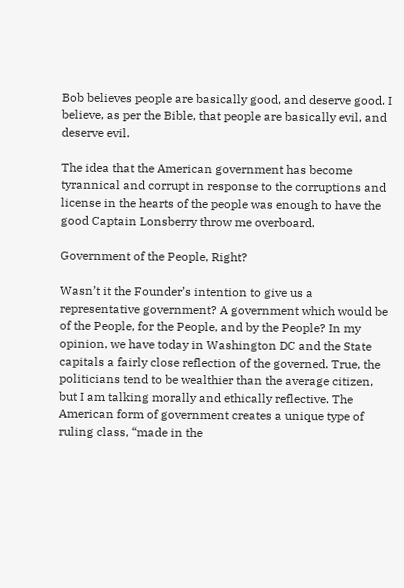Bob believes people are basically good, and deserve good. I believe, as per the Bible, that people are basically evil, and deserve evil.

The idea that the American government has become tyrannical and corrupt in response to the corruptions and license in the hearts of the people was enough to have the good Captain Lonsberry throw me overboard.

Government of the People, Right?

Wasn’t it the Founder’s intention to give us a representative government? A government which would be of the People, for the People, and by the People? In my opinion, we have today in Washington DC and the State capitals a fairly close reflection of the governed. True, the politicians tend to be wealthier than the average citizen, but I am talking morally and ethically reflective. The American form of government creates a unique type of ruling class, “made in the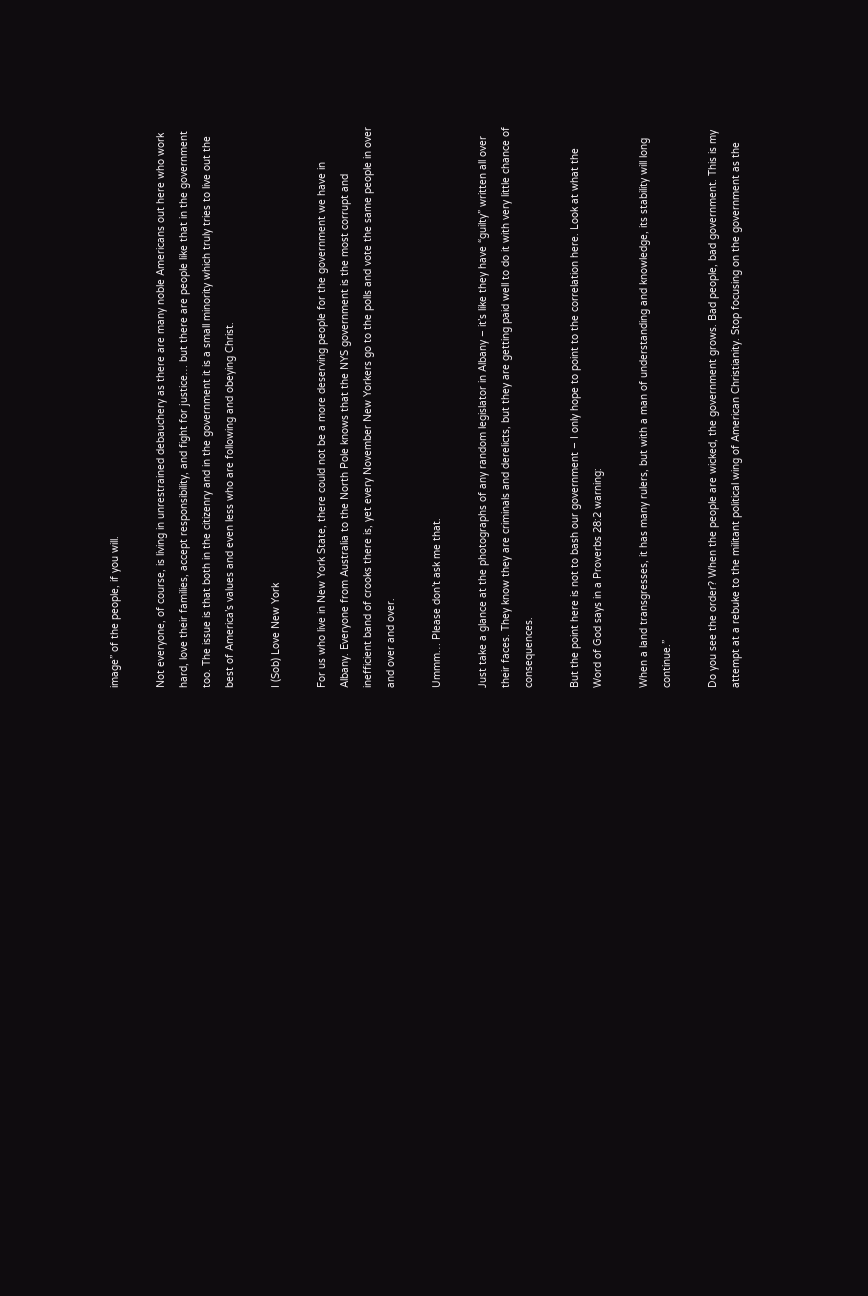image” of the people, if you will.

Not everyone, of course, is living in unrestrained debauchery as there are many noble Americans out here who work hard, love their families, accept responsibility, and fight for justice… but there are people like that in the government too. The issue is that both in the citizenry and in the government it is a small minority which truly tries to live out the best of America’s values and even less who are following and obeying Christ.

I (Sob) Love New York

For us who live in New York State, there could not be a more deserving people for the government we have in Albany. Everyone from Australia to the North Pole knows that the NYS government is the most corrupt and inefficient band of crooks there is, yet every November New Yorkers go to the polls and vote the same people in over and over and over.

Ummm… Please don’t ask me that.

Just take a glance at the photographs of any random legislator in Albany – it’s like they have “guilty” written all over their faces. They know they are criminals and derelicts, but they are getting paid well to do it with very little chance of consequences.

But the point here is not to bash our government – I only hope to point to the correlation here. Look at what the Word of God says in a Proverbs 28:2 warning:

When a land transgresses, it has many rulers, but with a man of understanding and knowledge, its stability will long continue.”

Do you see the order? When the people are wicked, the government grows. Bad people, bad government. This is my attempt at a rebuke to the militant political wing of American Christianity. Stop focusing on the government as the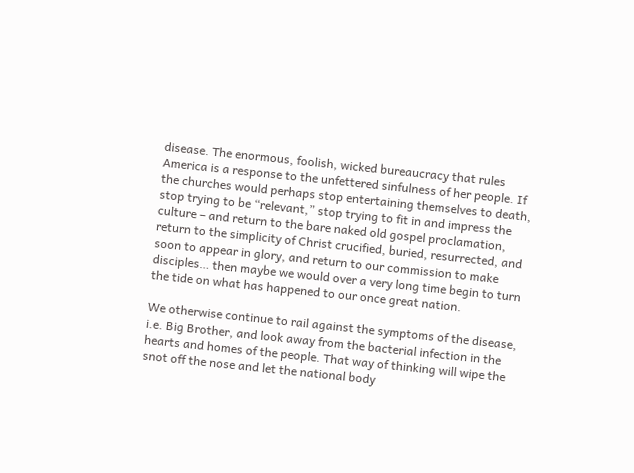disease. The enormous, foolish, wicked bureaucracy that rules America is a response to the unfettered sinfulness of her people. If the churches would perhaps stop entertaining themselves to death, stop trying to be “relevant,” stop trying to fit in and impress the culture – and return to the bare naked old gospel proclamation, return to the simplicity of Christ crucified, buried, resurrected, and soon to appear in glory, and return to our commission to make disciples… then maybe we would over a very long time begin to turn the tide on what has happened to our once great nation.

We otherwise continue to rail against the symptoms of the disease, i.e. Big Brother, and look away from the bacterial infection in the hearts and homes of the people. That way of thinking will wipe the snot off the nose and let the national body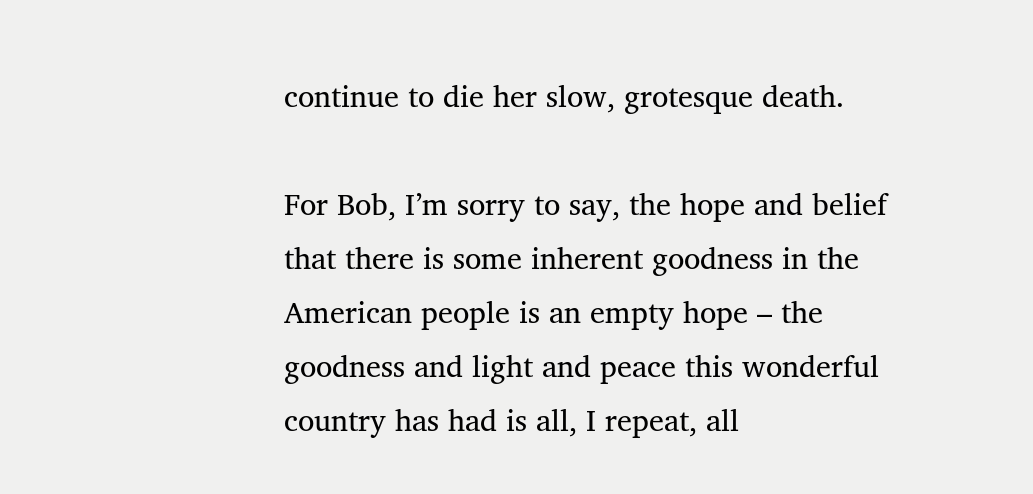continue to die her slow, grotesque death.

For Bob, I’m sorry to say, the hope and belief that there is some inherent goodness in the American people is an empty hope – the goodness and light and peace this wonderful country has had is all, I repeat, all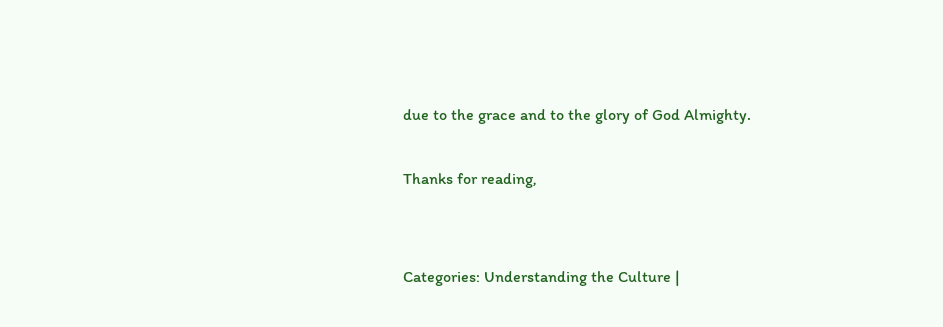due to the grace and to the glory of God Almighty.

Thanks for reading,


Categories: Understanding the Culture |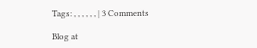Tags: , , , , , , | 3 Comments

Blog at